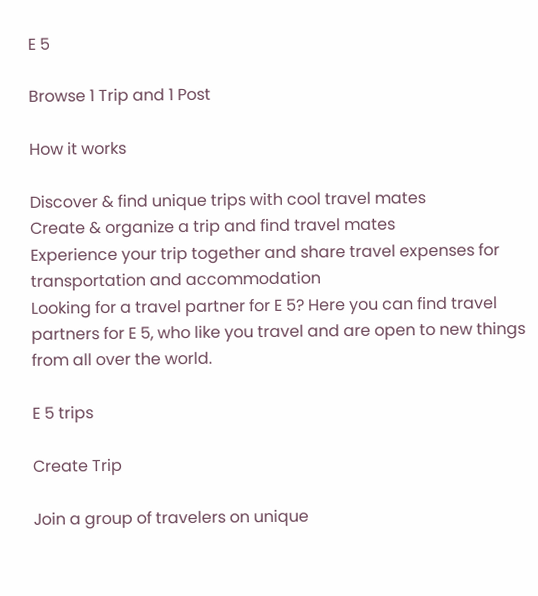E 5

Browse 1 Trip and 1 Post

How it works

Discover & find unique trips with cool travel mates
Create & organize a trip and find travel mates
Experience your trip together and share travel expenses for transportation and accommodation
Looking for a travel partner for E 5? Here you can find travel partners for E 5, who like you travel and are open to new things from all over the world.

E 5 trips

Create Trip

Join a group of travelers on unique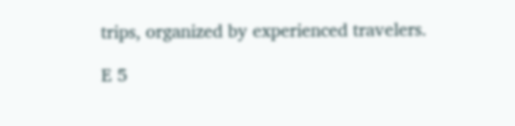trips, organized by experienced travelers.

E 5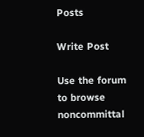Posts

Write Post

Use the forum to browse noncommittal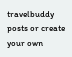travelbuddy posts or create your own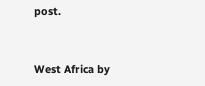post.


West Africa by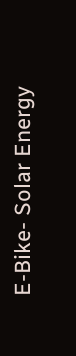E-Bike- Solar Energy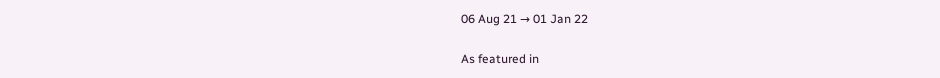06 Aug 21 → 01 Jan 22

As featured in